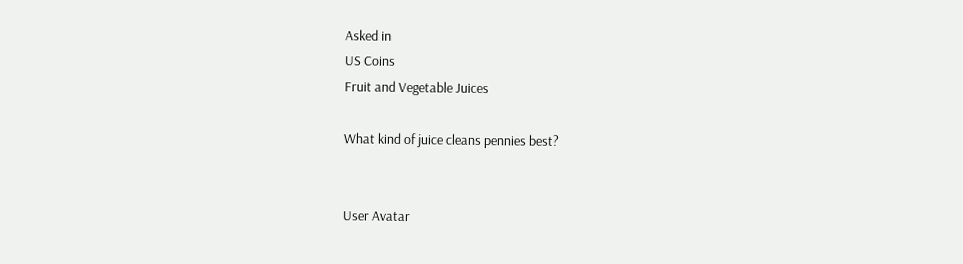Asked in
US Coins
Fruit and Vegetable Juices

What kind of juice cleans pennies best?


User Avatar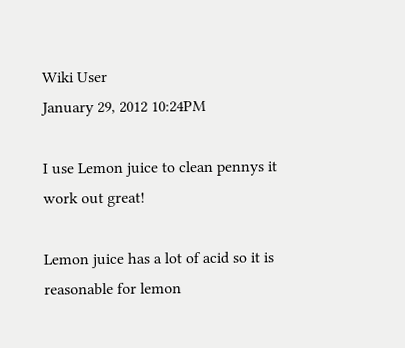Wiki User
January 29, 2012 10:24PM

I use Lemon juice to clean pennys it work out great!

Lemon juice has a lot of acid so it is reasonable for lemon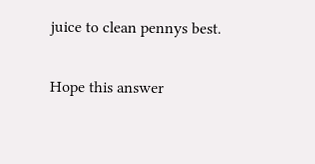juice to clean pennys best.

Hope this answer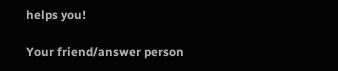helps you!

Your friend/answer person